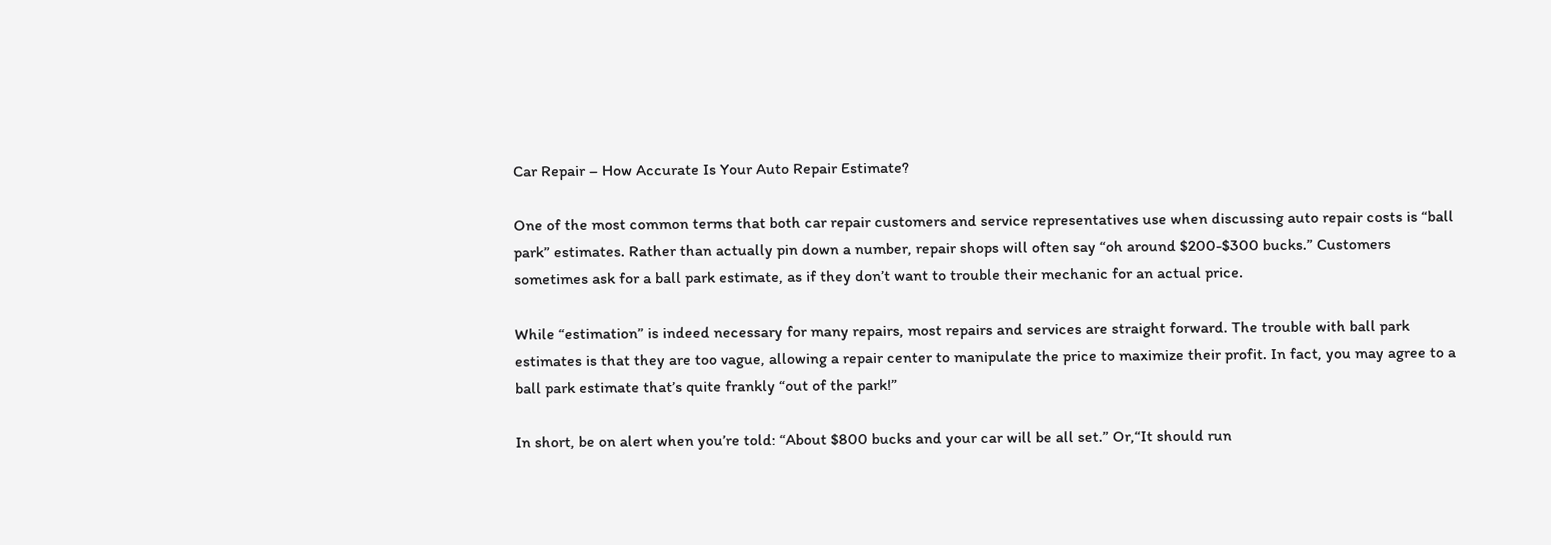Car Repair – How Accurate Is Your Auto Repair Estimate?

One of the most common terms that both car repair customers and service representatives use when discussing auto repair costs is “ball park” estimates. Rather than actually pin down a number, repair shops will often say “oh around $200-$300 bucks.” Customers sometimes ask for a ball park estimate, as if they don’t want to trouble their mechanic for an actual price.

While “estimation” is indeed necessary for many repairs, most repairs and services are straight forward. The trouble with ball park estimates is that they are too vague, allowing a repair center to manipulate the price to maximize their profit. In fact, you may agree to a ball park estimate that’s quite frankly “out of the park!”

In short, be on alert when you’re told: “About $800 bucks and your car will be all set.” Or,“It should run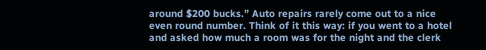around $200 bucks.” Auto repairs rarely come out to a nice even round number. Think of it this way: if you went to a hotel and asked how much a room was for the night and the clerk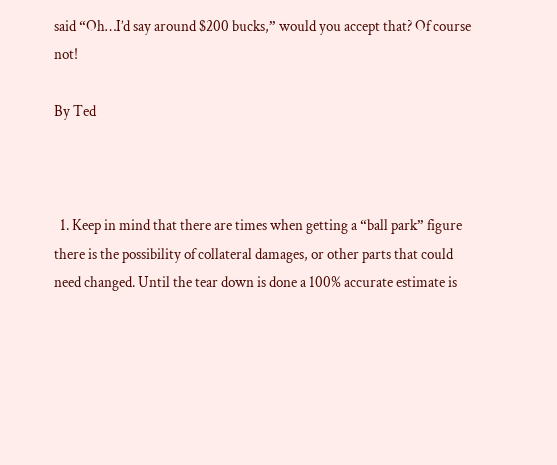said “Oh…I’d say around $200 bucks,” would you accept that? Of course not!

By Ted



  1. Keep in mind that there are times when getting a “ball park” figure there is the possibility of collateral damages, or other parts that could need changed. Until the tear down is done a 100% accurate estimate is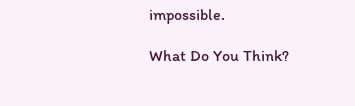impossible.

What Do You Think?